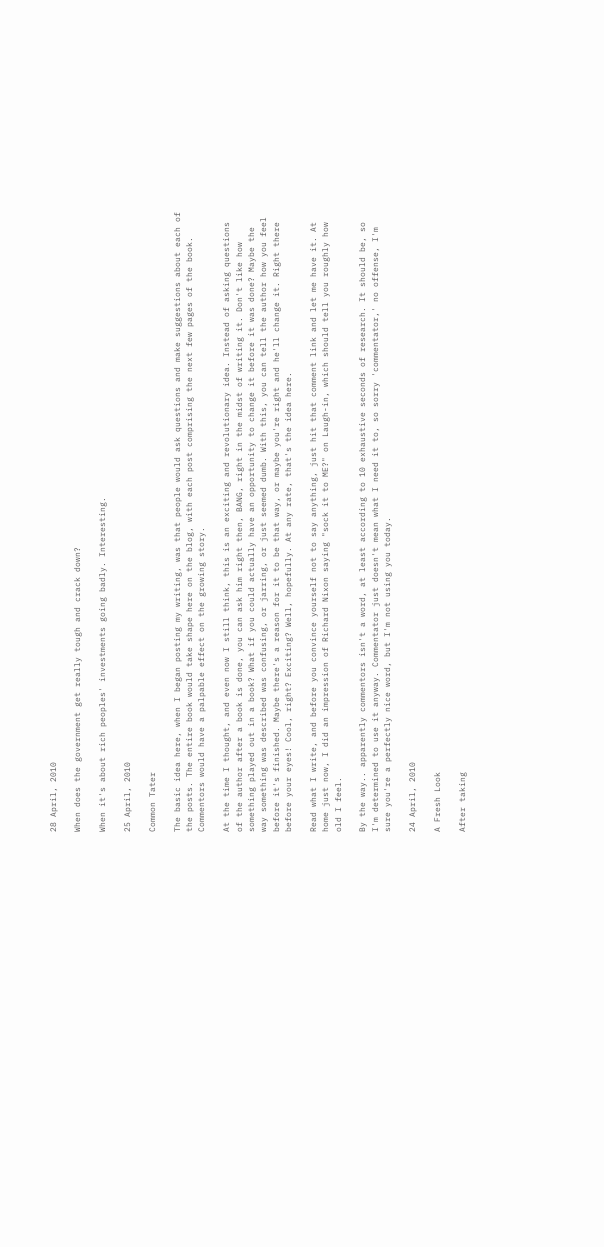28 April, 2010

When does the government get really tough and crack down?

When it's about rich peoples' investments going badly. Interesting.

25 April, 2010

Common Tater

The basic idea here, when I began posting my writing, was that people would ask questions and make suggestions about each of the posts. The entire book would take shape here on the blog, with each post comprising the next few pages of the book. Commentors would have a palpable effect on the growing story.

At the time I thought, and even now I still think, this is an exciting and revolutionary idea. Instead of asking questions of the author after a book is done, you can ask him right then, BANG, right in the midst of writing it. Don't like how something played out in a book? What if you could actually have an opportunity to change it before it was done? Maybe the way something was described was confusing, or jarring, or just seemed dumb. With this, you can tell the author how you feel before it's finished. Maybe there's a reason for it to be that way, or maybe you're right and he'll change it. Right there before your eyes! Cool, right? Exciting? Well, hopefully. At any rate, that's the idea here.

Read what I write, and before you convince yourself not to say anything, just hit that comment link and let me have it. At home just now, I did an impression of Richard Nixon saying "sock it to ME?" on Laugh-in, which should tell you roughly how old I feel.

By the way.. apparently commentors isn't a word, at least according to 10 exhaustive seconds of research. It should be, so I'm determined to use it anyway. Commentator just doesn't mean what I need it to, so sorry 'commentator,' no offense, I'm sure you're a perfectly nice word, but I'm not using you today.

24 April, 2010

A Fresh Look

After taking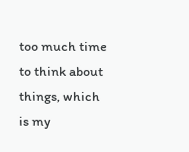too much time to think about things, which is my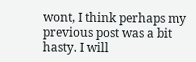wont, I think perhaps my previous post was a bit hasty. I will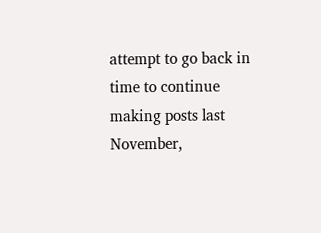attempt to go back in time to continue making posts last November,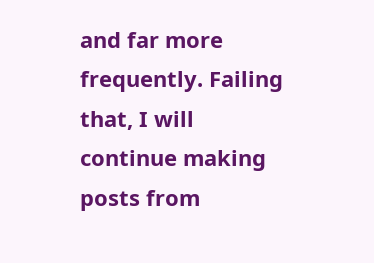and far more frequently. Failing that, I will continue making posts from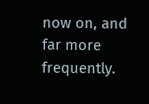now on, and far more frequently.